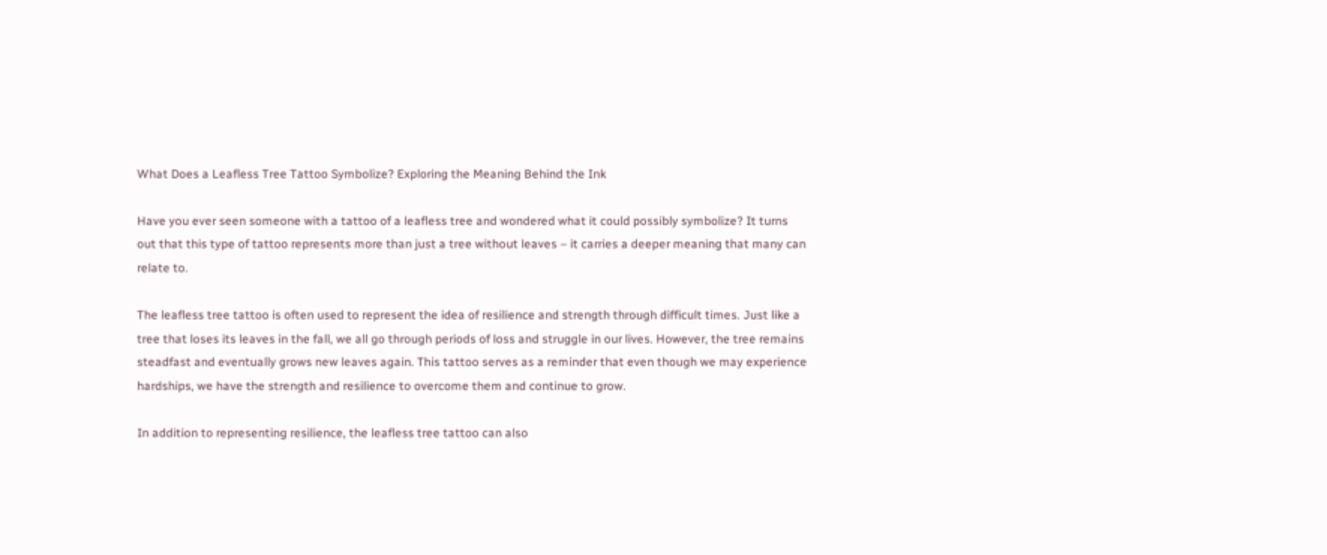What Does a Leafless Tree Tattoo Symbolize? Exploring the Meaning Behind the Ink

Have you ever seen someone with a tattoo of a leafless tree and wondered what it could possibly symbolize? It turns out that this type of tattoo represents more than just a tree without leaves – it carries a deeper meaning that many can relate to.

The leafless tree tattoo is often used to represent the idea of resilience and strength through difficult times. Just like a tree that loses its leaves in the fall, we all go through periods of loss and struggle in our lives. However, the tree remains steadfast and eventually grows new leaves again. This tattoo serves as a reminder that even though we may experience hardships, we have the strength and resilience to overcome them and continue to grow.

In addition to representing resilience, the leafless tree tattoo can also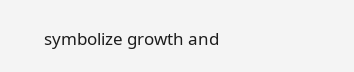symbolize growth and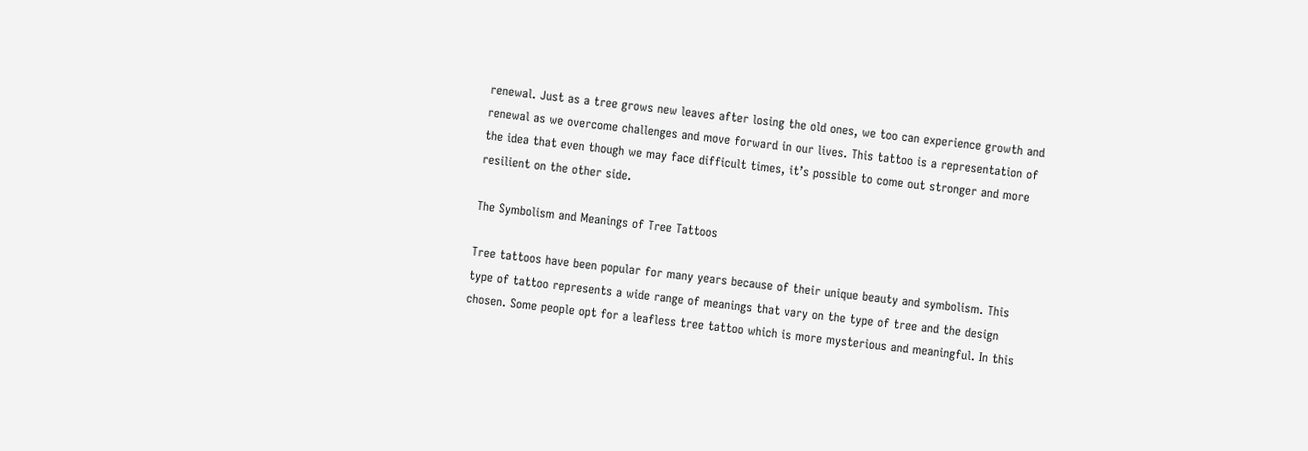renewal. Just as a tree grows new leaves after losing the old ones, we too can experience growth and renewal as we overcome challenges and move forward in our lives. This tattoo is a representation of the idea that even though we may face difficult times, it’s possible to come out stronger and more resilient on the other side.

The Symbolism and Meanings of Tree Tattoos

Tree tattoos have been popular for many years because of their unique beauty and symbolism. This type of tattoo represents a wide range of meanings that vary on the type of tree and the design chosen. Some people opt for a leafless tree tattoo which is more mysterious and meaningful. In this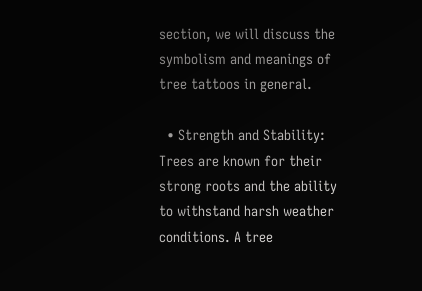section, we will discuss the symbolism and meanings of tree tattoos in general.

  • Strength and Stability: Trees are known for their strong roots and the ability to withstand harsh weather conditions. A tree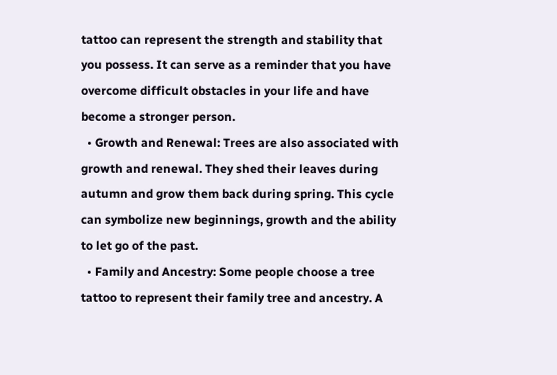tattoo can represent the strength and stability that you possess. It can serve as a reminder that you have overcome difficult obstacles in your life and have become a stronger person.
  • Growth and Renewal: Trees are also associated with growth and renewal. They shed their leaves during autumn and grow them back during spring. This cycle can symbolize new beginnings, growth and the ability to let go of the past.
  • Family and Ancestry: Some people choose a tree tattoo to represent their family tree and ancestry. A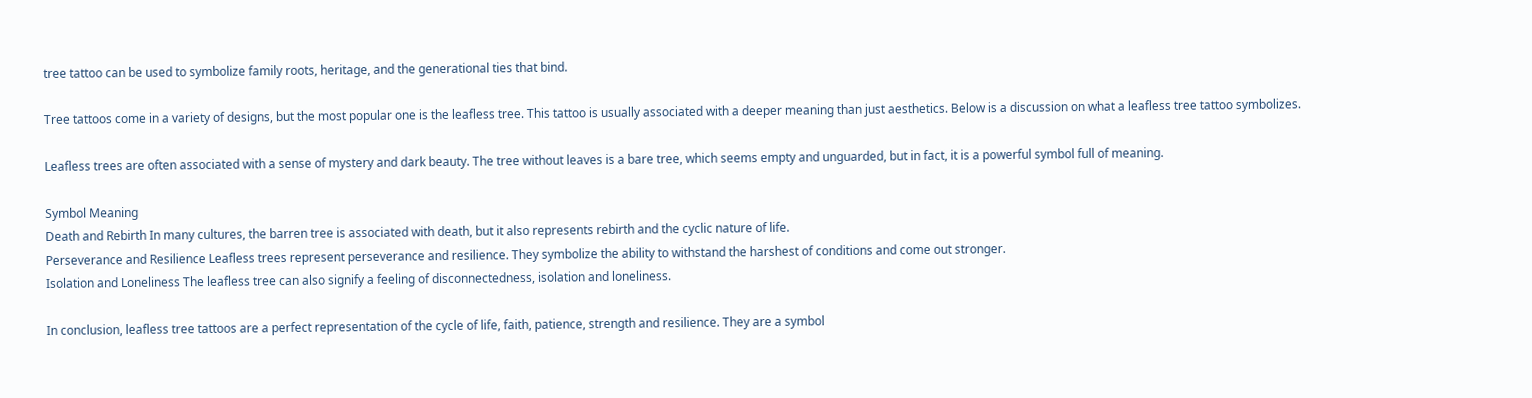tree tattoo can be used to symbolize family roots, heritage, and the generational ties that bind.

Tree tattoos come in a variety of designs, but the most popular one is the leafless tree. This tattoo is usually associated with a deeper meaning than just aesthetics. Below is a discussion on what a leafless tree tattoo symbolizes.

Leafless trees are often associated with a sense of mystery and dark beauty. The tree without leaves is a bare tree, which seems empty and unguarded, but in fact, it is a powerful symbol full of meaning.

Symbol Meaning
Death and Rebirth In many cultures, the barren tree is associated with death, but it also represents rebirth and the cyclic nature of life.
Perseverance and Resilience Leafless trees represent perseverance and resilience. They symbolize the ability to withstand the harshest of conditions and come out stronger.
Isolation and Loneliness The leafless tree can also signify a feeling of disconnectedness, isolation and loneliness.

In conclusion, leafless tree tattoos are a perfect representation of the cycle of life, faith, patience, strength and resilience. They are a symbol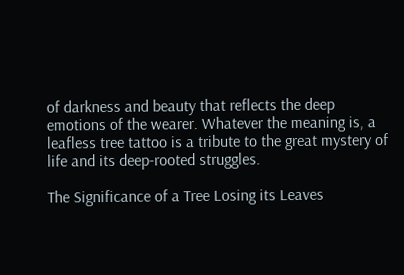of darkness and beauty that reflects the deep emotions of the wearer. Whatever the meaning is, a leafless tree tattoo is a tribute to the great mystery of life and its deep-rooted struggles.

The Significance of a Tree Losing its Leaves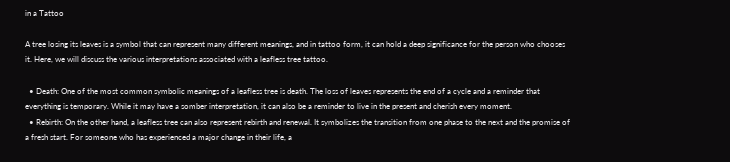in a Tattoo

A tree losing its leaves is a symbol that can represent many different meanings, and in tattoo form, it can hold a deep significance for the person who chooses it. Here, we will discuss the various interpretations associated with a leafless tree tattoo.

  • Death: One of the most common symbolic meanings of a leafless tree is death. The loss of leaves represents the end of a cycle and a reminder that everything is temporary. While it may have a somber interpretation, it can also be a reminder to live in the present and cherish every moment.
  • Rebirth: On the other hand, a leafless tree can also represent rebirth and renewal. It symbolizes the transition from one phase to the next and the promise of a fresh start. For someone who has experienced a major change in their life, a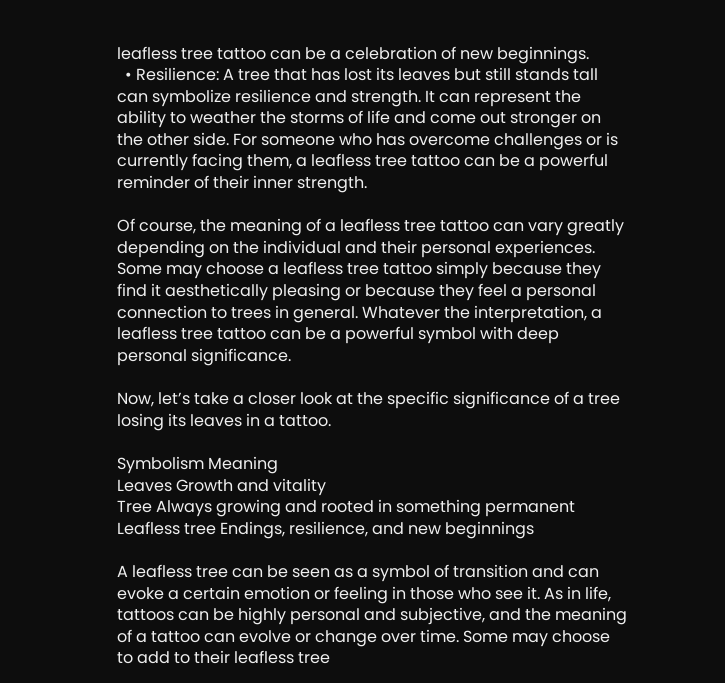leafless tree tattoo can be a celebration of new beginnings.
  • Resilience: A tree that has lost its leaves but still stands tall can symbolize resilience and strength. It can represent the ability to weather the storms of life and come out stronger on the other side. For someone who has overcome challenges or is currently facing them, a leafless tree tattoo can be a powerful reminder of their inner strength.

Of course, the meaning of a leafless tree tattoo can vary greatly depending on the individual and their personal experiences. Some may choose a leafless tree tattoo simply because they find it aesthetically pleasing or because they feel a personal connection to trees in general. Whatever the interpretation, a leafless tree tattoo can be a powerful symbol with deep personal significance.

Now, let’s take a closer look at the specific significance of a tree losing its leaves in a tattoo.

Symbolism Meaning
Leaves Growth and vitality
Tree Always growing and rooted in something permanent
Leafless tree Endings, resilience, and new beginnings

A leafless tree can be seen as a symbol of transition and can evoke a certain emotion or feeling in those who see it. As in life, tattoos can be highly personal and subjective, and the meaning of a tattoo can evolve or change over time. Some may choose to add to their leafless tree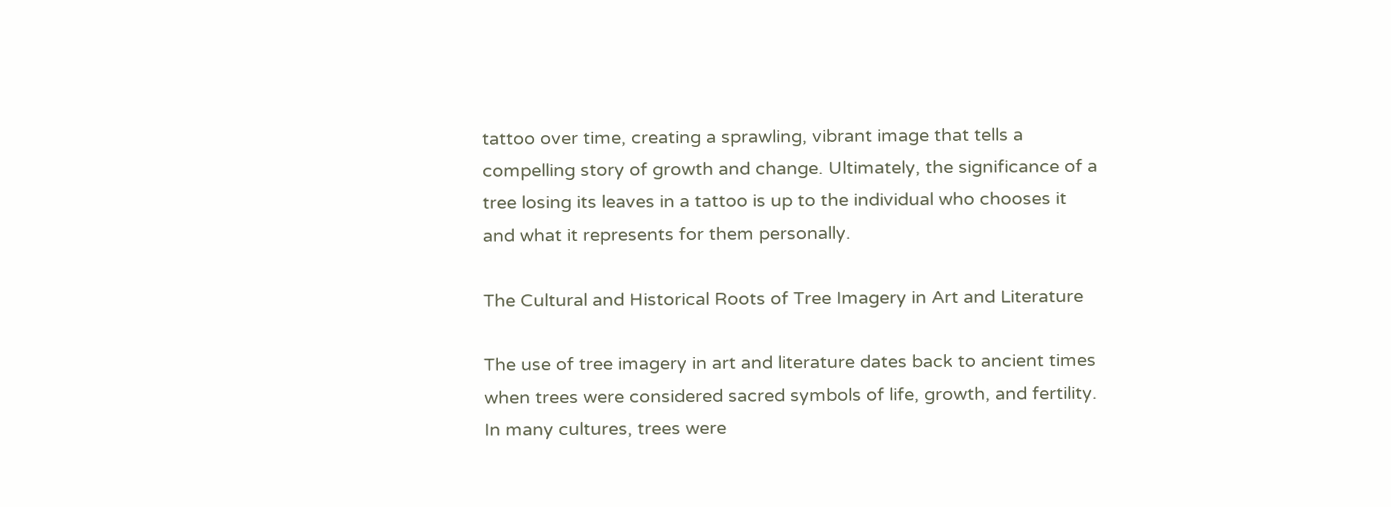tattoo over time, creating a sprawling, vibrant image that tells a compelling story of growth and change. Ultimately, the significance of a tree losing its leaves in a tattoo is up to the individual who chooses it and what it represents for them personally.

The Cultural and Historical Roots of Tree Imagery in Art and Literature

The use of tree imagery in art and literature dates back to ancient times when trees were considered sacred symbols of life, growth, and fertility. In many cultures, trees were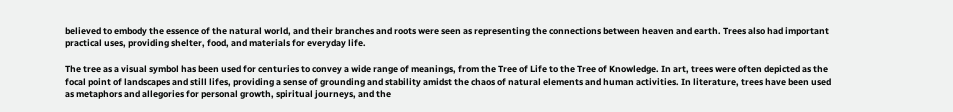believed to embody the essence of the natural world, and their branches and roots were seen as representing the connections between heaven and earth. Trees also had important practical uses, providing shelter, food, and materials for everyday life.

The tree as a visual symbol has been used for centuries to convey a wide range of meanings, from the Tree of Life to the Tree of Knowledge. In art, trees were often depicted as the focal point of landscapes and still lifes, providing a sense of grounding and stability amidst the chaos of natural elements and human activities. In literature, trees have been used as metaphors and allegories for personal growth, spiritual journeys, and the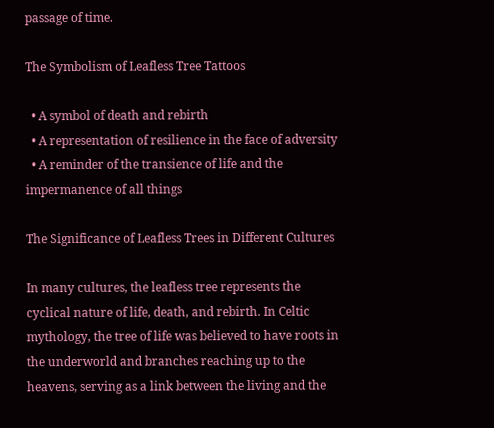passage of time.

The Symbolism of Leafless Tree Tattoos

  • A symbol of death and rebirth
  • A representation of resilience in the face of adversity
  • A reminder of the transience of life and the impermanence of all things

The Significance of Leafless Trees in Different Cultures

In many cultures, the leafless tree represents the cyclical nature of life, death, and rebirth. In Celtic mythology, the tree of life was believed to have roots in the underworld and branches reaching up to the heavens, serving as a link between the living and the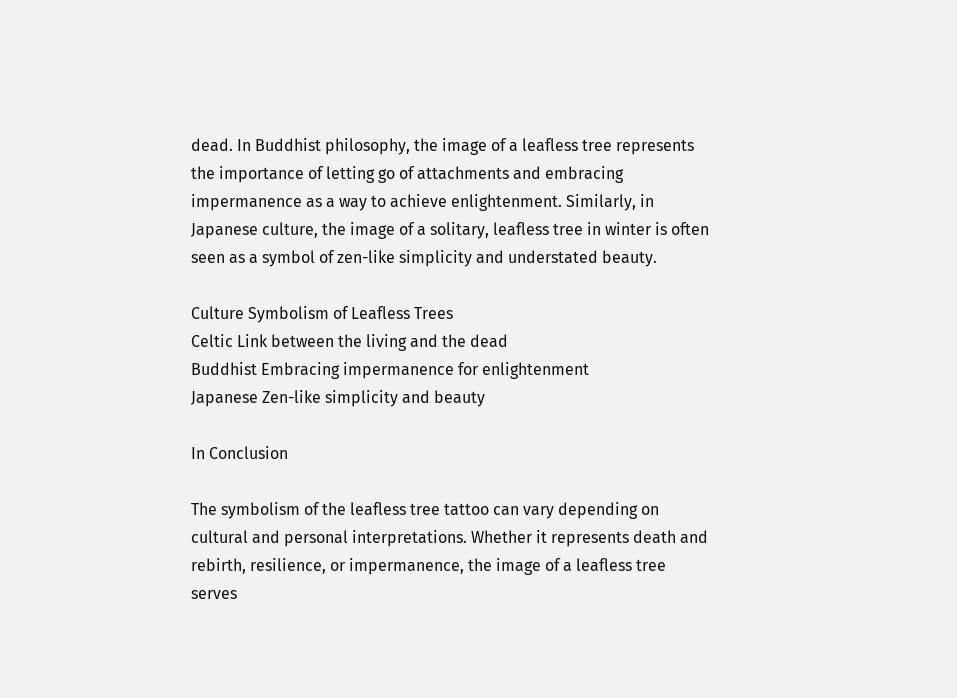dead. In Buddhist philosophy, the image of a leafless tree represents the importance of letting go of attachments and embracing impermanence as a way to achieve enlightenment. Similarly, in Japanese culture, the image of a solitary, leafless tree in winter is often seen as a symbol of zen-like simplicity and understated beauty.

Culture Symbolism of Leafless Trees
Celtic Link between the living and the dead
Buddhist Embracing impermanence for enlightenment
Japanese Zen-like simplicity and beauty

In Conclusion

The symbolism of the leafless tree tattoo can vary depending on cultural and personal interpretations. Whether it represents death and rebirth, resilience, or impermanence, the image of a leafless tree serves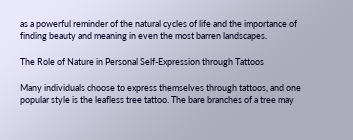as a powerful reminder of the natural cycles of life and the importance of finding beauty and meaning in even the most barren landscapes.

The Role of Nature in Personal Self-Expression through Tattoos

Many individuals choose to express themselves through tattoos, and one popular style is the leafless tree tattoo. The bare branches of a tree may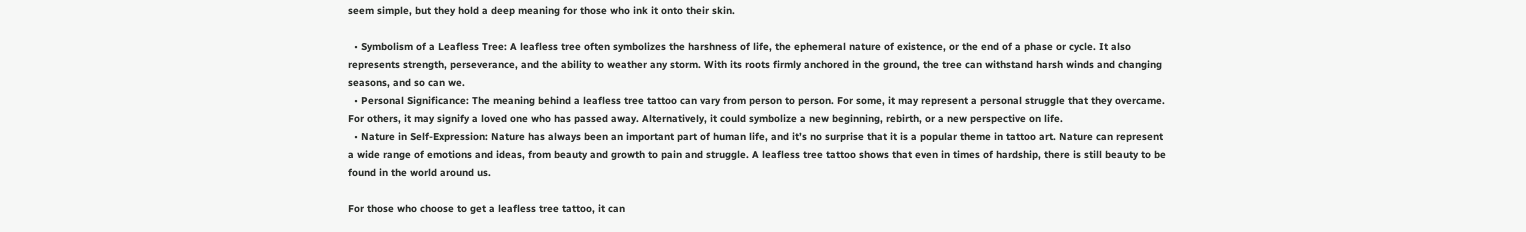seem simple, but they hold a deep meaning for those who ink it onto their skin.

  • Symbolism of a Leafless Tree: A leafless tree often symbolizes the harshness of life, the ephemeral nature of existence, or the end of a phase or cycle. It also represents strength, perseverance, and the ability to weather any storm. With its roots firmly anchored in the ground, the tree can withstand harsh winds and changing seasons, and so can we.
  • Personal Significance: The meaning behind a leafless tree tattoo can vary from person to person. For some, it may represent a personal struggle that they overcame. For others, it may signify a loved one who has passed away. Alternatively, it could symbolize a new beginning, rebirth, or a new perspective on life.
  • Nature in Self-Expression: Nature has always been an important part of human life, and it’s no surprise that it is a popular theme in tattoo art. Nature can represent a wide range of emotions and ideas, from beauty and growth to pain and struggle. A leafless tree tattoo shows that even in times of hardship, there is still beauty to be found in the world around us.

For those who choose to get a leafless tree tattoo, it can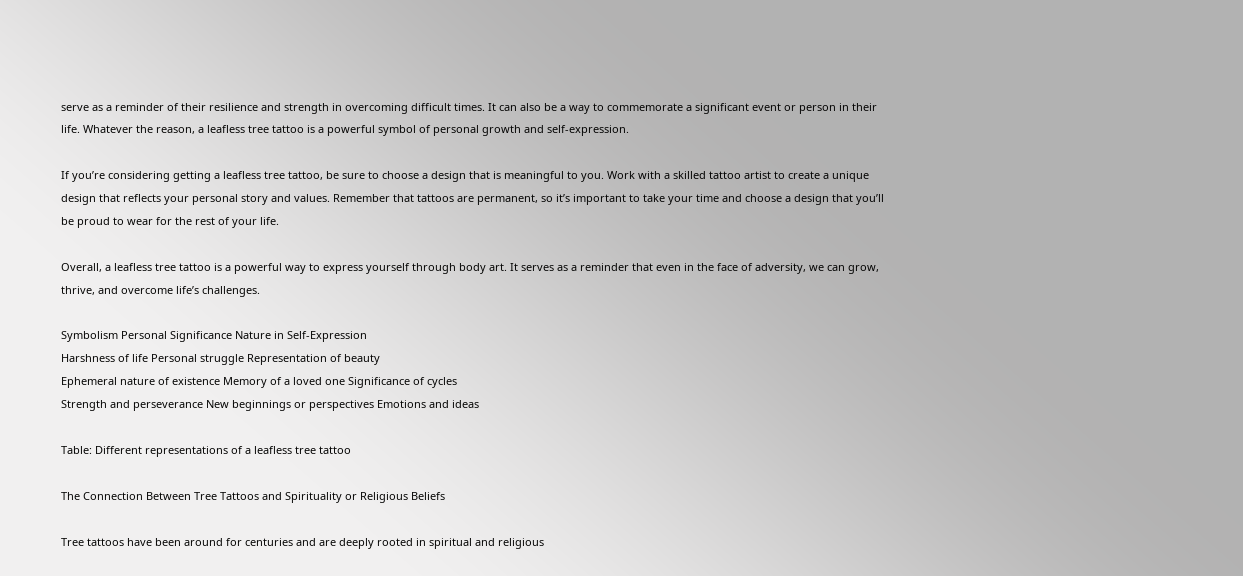serve as a reminder of their resilience and strength in overcoming difficult times. It can also be a way to commemorate a significant event or person in their life. Whatever the reason, a leafless tree tattoo is a powerful symbol of personal growth and self-expression.

If you’re considering getting a leafless tree tattoo, be sure to choose a design that is meaningful to you. Work with a skilled tattoo artist to create a unique design that reflects your personal story and values. Remember that tattoos are permanent, so it’s important to take your time and choose a design that you’ll be proud to wear for the rest of your life.

Overall, a leafless tree tattoo is a powerful way to express yourself through body art. It serves as a reminder that even in the face of adversity, we can grow, thrive, and overcome life’s challenges.

Symbolism Personal Significance Nature in Self-Expression
Harshness of life Personal struggle Representation of beauty
Ephemeral nature of existence Memory of a loved one Significance of cycles
Strength and perseverance New beginnings or perspectives Emotions and ideas

Table: Different representations of a leafless tree tattoo

The Connection Between Tree Tattoos and Spirituality or Religious Beliefs

Tree tattoos have been around for centuries and are deeply rooted in spiritual and religious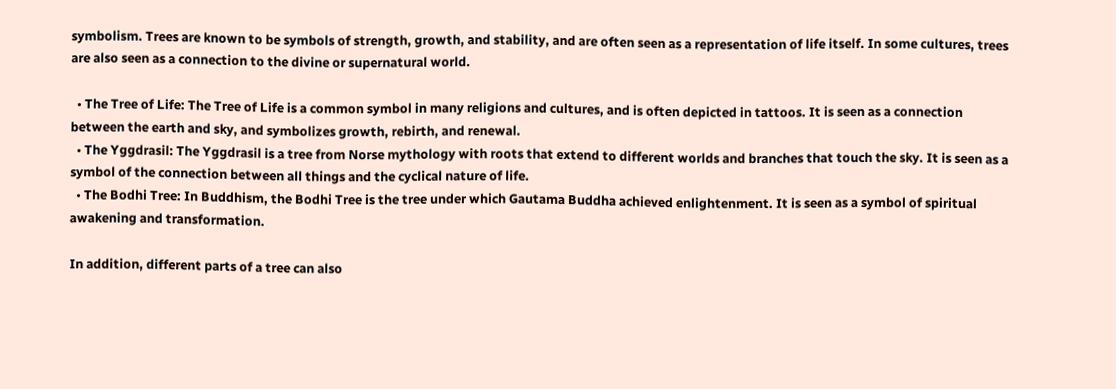symbolism. Trees are known to be symbols of strength, growth, and stability, and are often seen as a representation of life itself. In some cultures, trees are also seen as a connection to the divine or supernatural world.

  • The Tree of Life: The Tree of Life is a common symbol in many religions and cultures, and is often depicted in tattoos. It is seen as a connection between the earth and sky, and symbolizes growth, rebirth, and renewal.
  • The Yggdrasil: The Yggdrasil is a tree from Norse mythology with roots that extend to different worlds and branches that touch the sky. It is seen as a symbol of the connection between all things and the cyclical nature of life.
  • The Bodhi Tree: In Buddhism, the Bodhi Tree is the tree under which Gautama Buddha achieved enlightenment. It is seen as a symbol of spiritual awakening and transformation.

In addition, different parts of a tree can also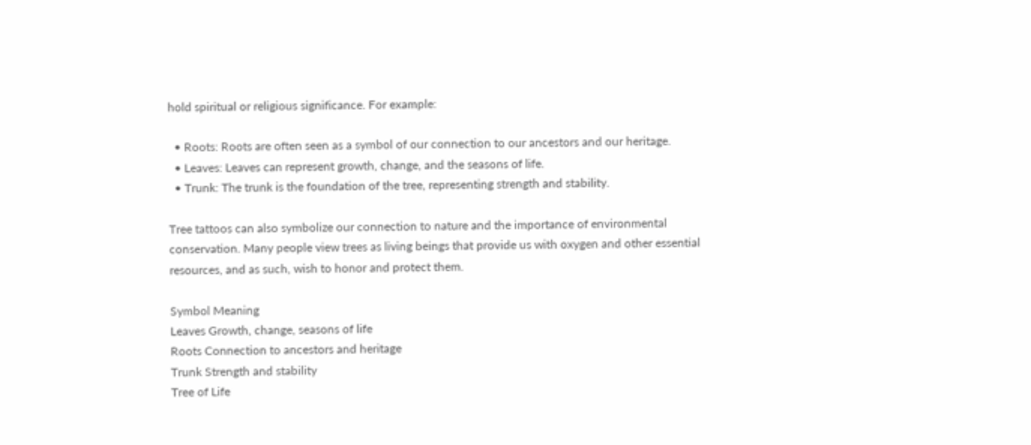hold spiritual or religious significance. For example:

  • Roots: Roots are often seen as a symbol of our connection to our ancestors and our heritage.
  • Leaves: Leaves can represent growth, change, and the seasons of life.
  • Trunk: The trunk is the foundation of the tree, representing strength and stability.

Tree tattoos can also symbolize our connection to nature and the importance of environmental conservation. Many people view trees as living beings that provide us with oxygen and other essential resources, and as such, wish to honor and protect them.

Symbol Meaning
Leaves Growth, change, seasons of life
Roots Connection to ancestors and heritage
Trunk Strength and stability
Tree of Life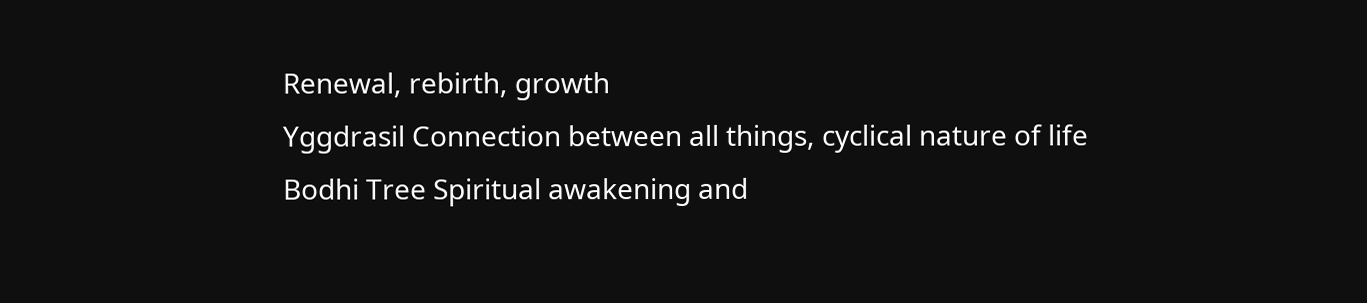Renewal, rebirth, growth
Yggdrasil Connection between all things, cyclical nature of life
Bodhi Tree Spiritual awakening and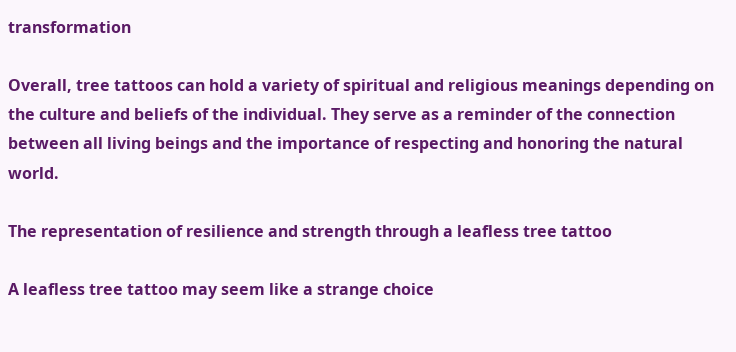transformation

Overall, tree tattoos can hold a variety of spiritual and religious meanings depending on the culture and beliefs of the individual. They serve as a reminder of the connection between all living beings and the importance of respecting and honoring the natural world.

The representation of resilience and strength through a leafless tree tattoo

A leafless tree tattoo may seem like a strange choice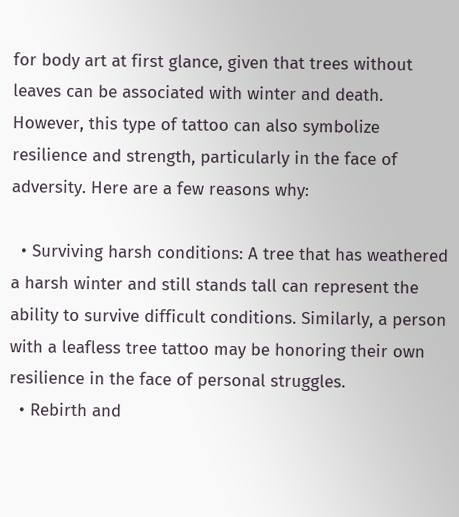for body art at first glance, given that trees without leaves can be associated with winter and death. However, this type of tattoo can also symbolize resilience and strength, particularly in the face of adversity. Here are a few reasons why:

  • Surviving harsh conditions: A tree that has weathered a harsh winter and still stands tall can represent the ability to survive difficult conditions. Similarly, a person with a leafless tree tattoo may be honoring their own resilience in the face of personal struggles.
  • Rebirth and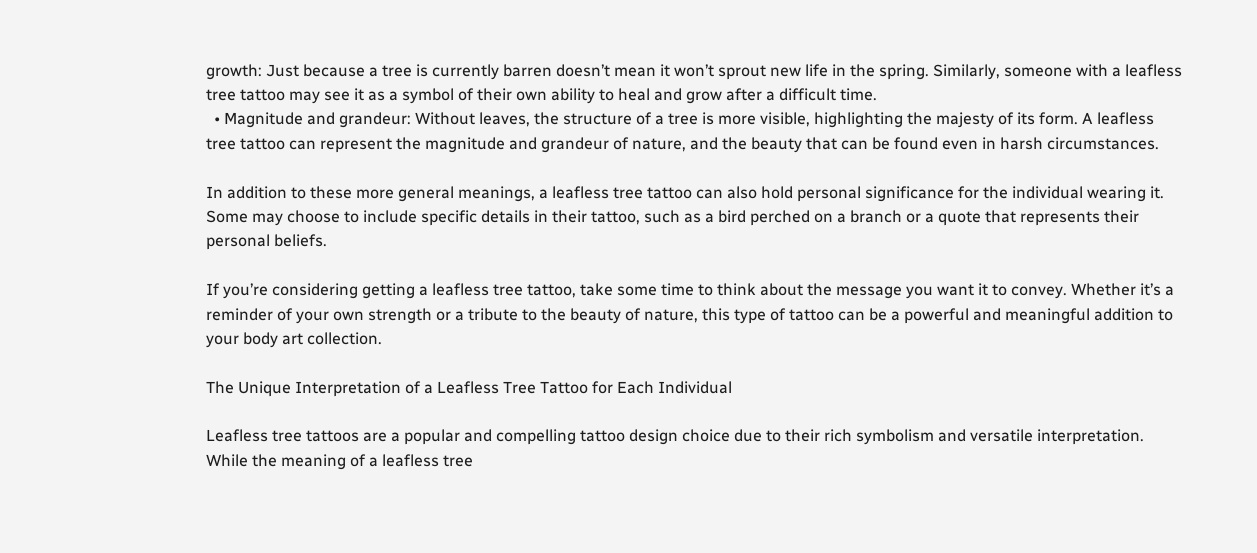growth: Just because a tree is currently barren doesn’t mean it won’t sprout new life in the spring. Similarly, someone with a leafless tree tattoo may see it as a symbol of their own ability to heal and grow after a difficult time.
  • Magnitude and grandeur: Without leaves, the structure of a tree is more visible, highlighting the majesty of its form. A leafless tree tattoo can represent the magnitude and grandeur of nature, and the beauty that can be found even in harsh circumstances.

In addition to these more general meanings, a leafless tree tattoo can also hold personal significance for the individual wearing it. Some may choose to include specific details in their tattoo, such as a bird perched on a branch or a quote that represents their personal beliefs.

If you’re considering getting a leafless tree tattoo, take some time to think about the message you want it to convey. Whether it’s a reminder of your own strength or a tribute to the beauty of nature, this type of tattoo can be a powerful and meaningful addition to your body art collection.

The Unique Interpretation of a Leafless Tree Tattoo for Each Individual

Leafless tree tattoos are a popular and compelling tattoo design choice due to their rich symbolism and versatile interpretation. While the meaning of a leafless tree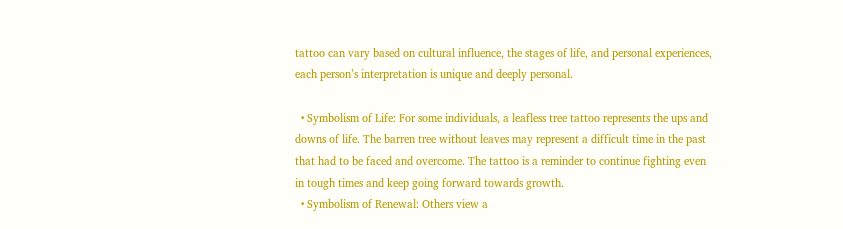tattoo can vary based on cultural influence, the stages of life, and personal experiences, each person’s interpretation is unique and deeply personal.

  • Symbolism of Life: For some individuals, a leafless tree tattoo represents the ups and downs of life. The barren tree without leaves may represent a difficult time in the past that had to be faced and overcome. The tattoo is a reminder to continue fighting even in tough times and keep going forward towards growth.
  • Symbolism of Renewal: Others view a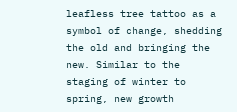leafless tree tattoo as a symbol of change, shedding the old and bringing the new. Similar to the staging of winter to spring, new growth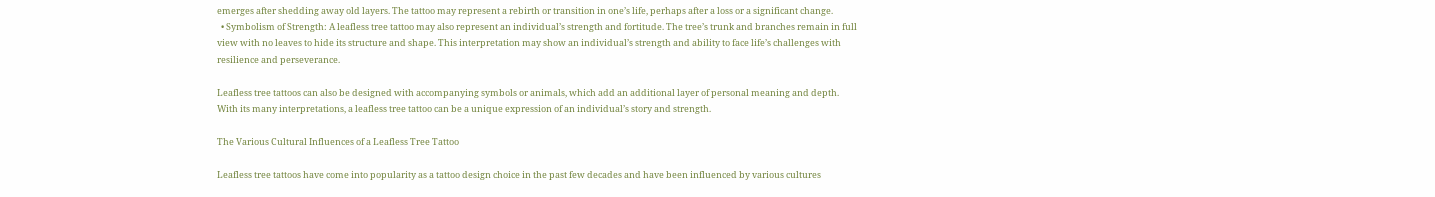emerges after shedding away old layers. The tattoo may represent a rebirth or transition in one’s life, perhaps after a loss or a significant change.
  • Symbolism of Strength: A leafless tree tattoo may also represent an individual’s strength and fortitude. The tree’s trunk and branches remain in full view with no leaves to hide its structure and shape. This interpretation may show an individual’s strength and ability to face life’s challenges with resilience and perseverance.

Leafless tree tattoos can also be designed with accompanying symbols or animals, which add an additional layer of personal meaning and depth. With its many interpretations, a leafless tree tattoo can be a unique expression of an individual’s story and strength.

The Various Cultural Influences of a Leafless Tree Tattoo

Leafless tree tattoos have come into popularity as a tattoo design choice in the past few decades and have been influenced by various cultures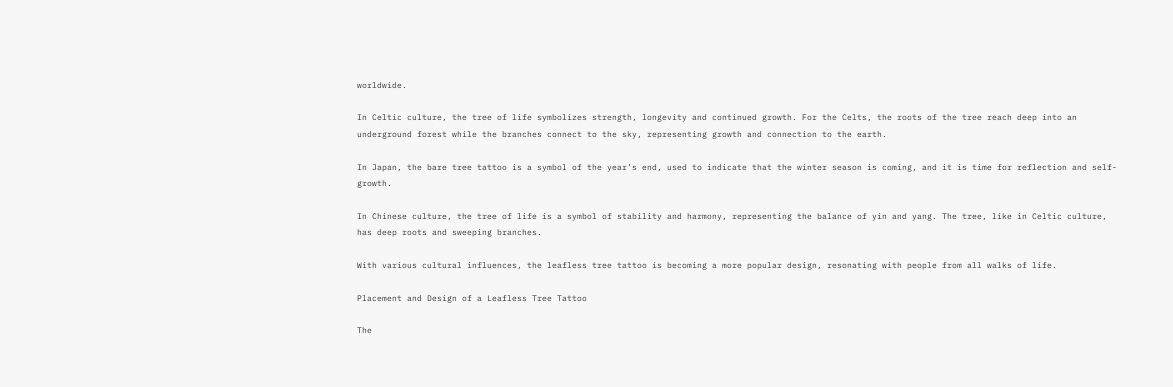worldwide.

In Celtic culture, the tree of life symbolizes strength, longevity and continued growth. For the Celts, the roots of the tree reach deep into an underground forest while the branches connect to the sky, representing growth and connection to the earth.

In Japan, the bare tree tattoo is a symbol of the year’s end, used to indicate that the winter season is coming, and it is time for reflection and self-growth.

In Chinese culture, the tree of life is a symbol of stability and harmony, representing the balance of yin and yang. The tree, like in Celtic culture, has deep roots and sweeping branches.

With various cultural influences, the leafless tree tattoo is becoming a more popular design, resonating with people from all walks of life.

Placement and Design of a Leafless Tree Tattoo

The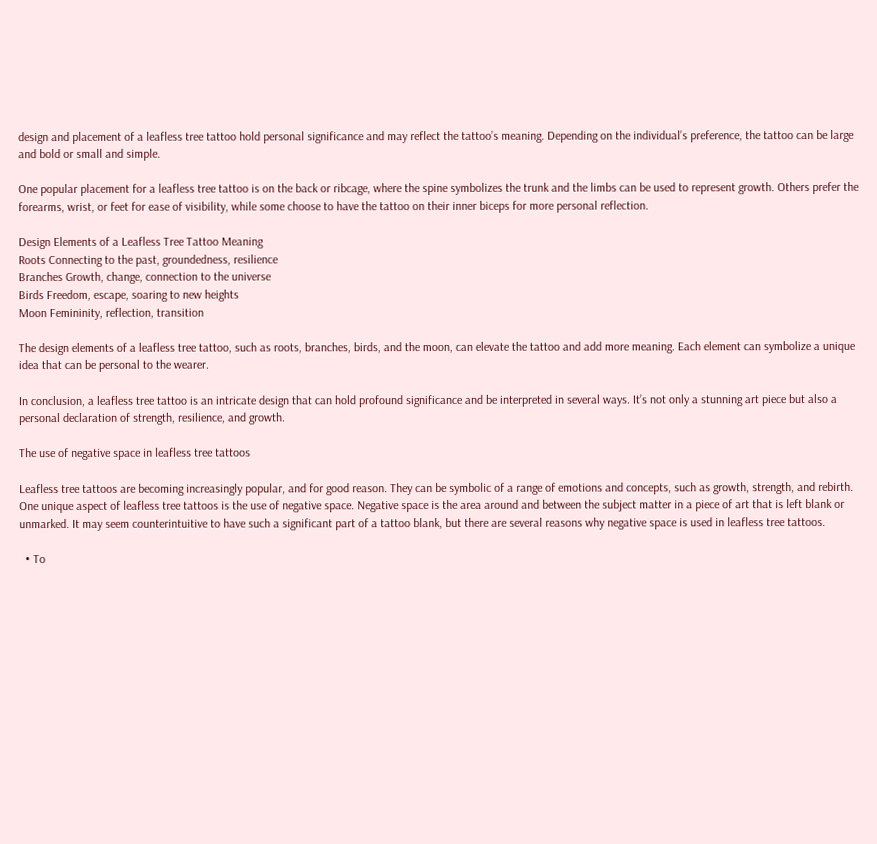design and placement of a leafless tree tattoo hold personal significance and may reflect the tattoo’s meaning. Depending on the individual’s preference, the tattoo can be large and bold or small and simple.

One popular placement for a leafless tree tattoo is on the back or ribcage, where the spine symbolizes the trunk and the limbs can be used to represent growth. Others prefer the forearms, wrist, or feet for ease of visibility, while some choose to have the tattoo on their inner biceps for more personal reflection.

Design Elements of a Leafless Tree Tattoo Meaning
Roots Connecting to the past, groundedness, resilience
Branches Growth, change, connection to the universe
Birds Freedom, escape, soaring to new heights
Moon Femininity, reflection, transition

The design elements of a leafless tree tattoo, such as roots, branches, birds, and the moon, can elevate the tattoo and add more meaning. Each element can symbolize a unique idea that can be personal to the wearer.

In conclusion, a leafless tree tattoo is an intricate design that can hold profound significance and be interpreted in several ways. It’s not only a stunning art piece but also a personal declaration of strength, resilience, and growth.

The use of negative space in leafless tree tattoos

Leafless tree tattoos are becoming increasingly popular, and for good reason. They can be symbolic of a range of emotions and concepts, such as growth, strength, and rebirth. One unique aspect of leafless tree tattoos is the use of negative space. Negative space is the area around and between the subject matter in a piece of art that is left blank or unmarked. It may seem counterintuitive to have such a significant part of a tattoo blank, but there are several reasons why negative space is used in leafless tree tattoos.

  • To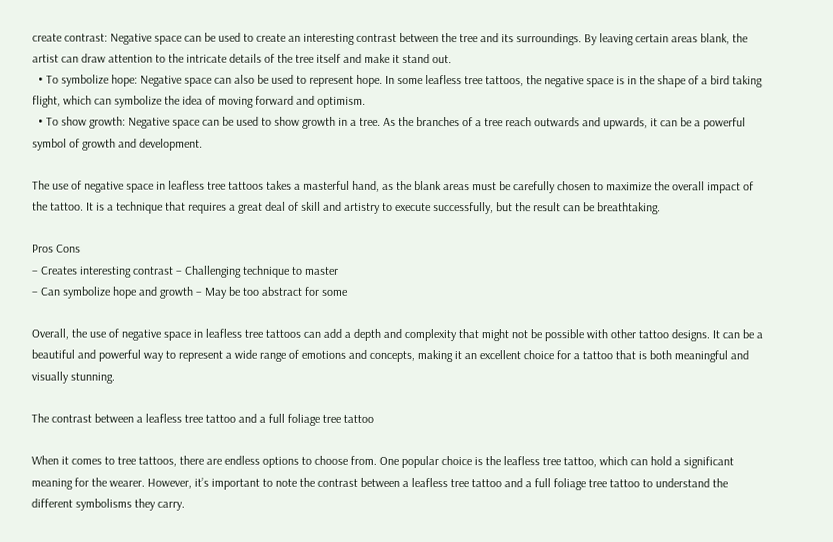create contrast: Negative space can be used to create an interesting contrast between the tree and its surroundings. By leaving certain areas blank, the artist can draw attention to the intricate details of the tree itself and make it stand out.
  • To symbolize hope: Negative space can also be used to represent hope. In some leafless tree tattoos, the negative space is in the shape of a bird taking flight, which can symbolize the idea of moving forward and optimism.
  • To show growth: Negative space can be used to show growth in a tree. As the branches of a tree reach outwards and upwards, it can be a powerful symbol of growth and development.

The use of negative space in leafless tree tattoos takes a masterful hand, as the blank areas must be carefully chosen to maximize the overall impact of the tattoo. It is a technique that requires a great deal of skill and artistry to execute successfully, but the result can be breathtaking.

Pros Cons
– Creates interesting contrast – Challenging technique to master
– Can symbolize hope and growth – May be too abstract for some

Overall, the use of negative space in leafless tree tattoos can add a depth and complexity that might not be possible with other tattoo designs. It can be a beautiful and powerful way to represent a wide range of emotions and concepts, making it an excellent choice for a tattoo that is both meaningful and visually stunning.

The contrast between a leafless tree tattoo and a full foliage tree tattoo

When it comes to tree tattoos, there are endless options to choose from. One popular choice is the leafless tree tattoo, which can hold a significant meaning for the wearer. However, it’s important to note the contrast between a leafless tree tattoo and a full foliage tree tattoo to understand the different symbolisms they carry.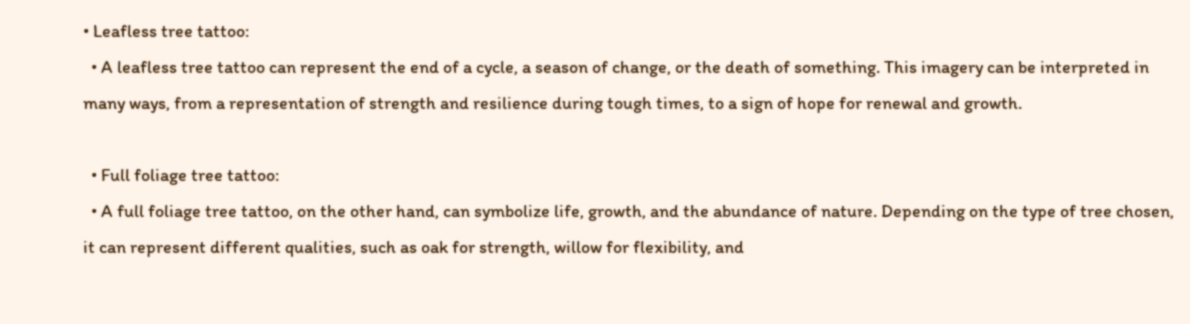• Leafless tree tattoo:
  • A leafless tree tattoo can represent the end of a cycle, a season of change, or the death of something. This imagery can be interpreted in many ways, from a representation of strength and resilience during tough times, to a sign of hope for renewal and growth.

  • Full foliage tree tattoo:
  • A full foliage tree tattoo, on the other hand, can symbolize life, growth, and the abundance of nature. Depending on the type of tree chosen, it can represent different qualities, such as oak for strength, willow for flexibility, and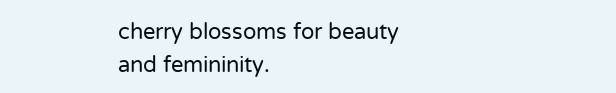cherry blossoms for beauty and femininity.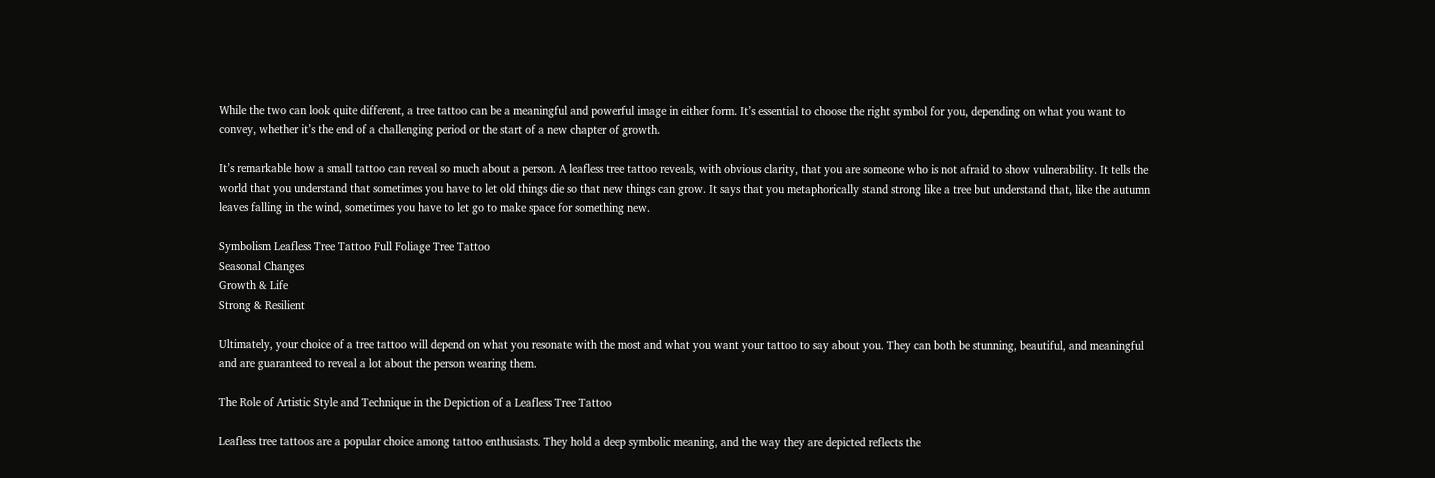While the two can look quite different, a tree tattoo can be a meaningful and powerful image in either form. It’s essential to choose the right symbol for you, depending on what you want to convey, whether it’s the end of a challenging period or the start of a new chapter of growth.

It’s remarkable how a small tattoo can reveal so much about a person. A leafless tree tattoo reveals, with obvious clarity, that you are someone who is not afraid to show vulnerability. It tells the world that you understand that sometimes you have to let old things die so that new things can grow. It says that you metaphorically stand strong like a tree but understand that, like the autumn leaves falling in the wind, sometimes you have to let go to make space for something new.

Symbolism Leafless Tree Tattoo Full Foliage Tree Tattoo
Seasonal Changes
Growth & Life
Strong & Resilient

Ultimately, your choice of a tree tattoo will depend on what you resonate with the most and what you want your tattoo to say about you. They can both be stunning, beautiful, and meaningful and are guaranteed to reveal a lot about the person wearing them.

The Role of Artistic Style and Technique in the Depiction of a Leafless Tree Tattoo

Leafless tree tattoos are a popular choice among tattoo enthusiasts. They hold a deep symbolic meaning, and the way they are depicted reflects the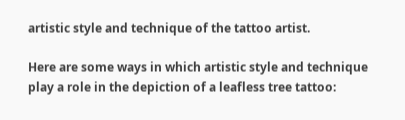artistic style and technique of the tattoo artist.

Here are some ways in which artistic style and technique play a role in the depiction of a leafless tree tattoo: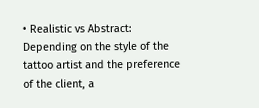• Realistic vs Abstract: Depending on the style of the tattoo artist and the preference of the client, a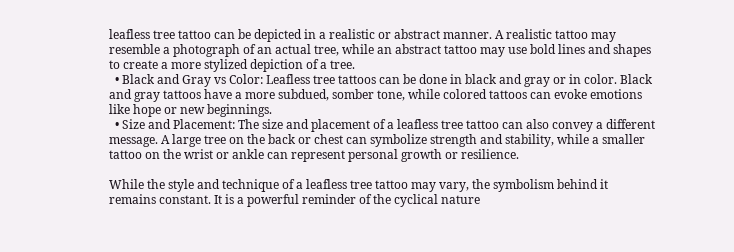leafless tree tattoo can be depicted in a realistic or abstract manner. A realistic tattoo may resemble a photograph of an actual tree, while an abstract tattoo may use bold lines and shapes to create a more stylized depiction of a tree.
  • Black and Gray vs Color: Leafless tree tattoos can be done in black and gray or in color. Black and gray tattoos have a more subdued, somber tone, while colored tattoos can evoke emotions like hope or new beginnings.
  • Size and Placement: The size and placement of a leafless tree tattoo can also convey a different message. A large tree on the back or chest can symbolize strength and stability, while a smaller tattoo on the wrist or ankle can represent personal growth or resilience.

While the style and technique of a leafless tree tattoo may vary, the symbolism behind it remains constant. It is a powerful reminder of the cyclical nature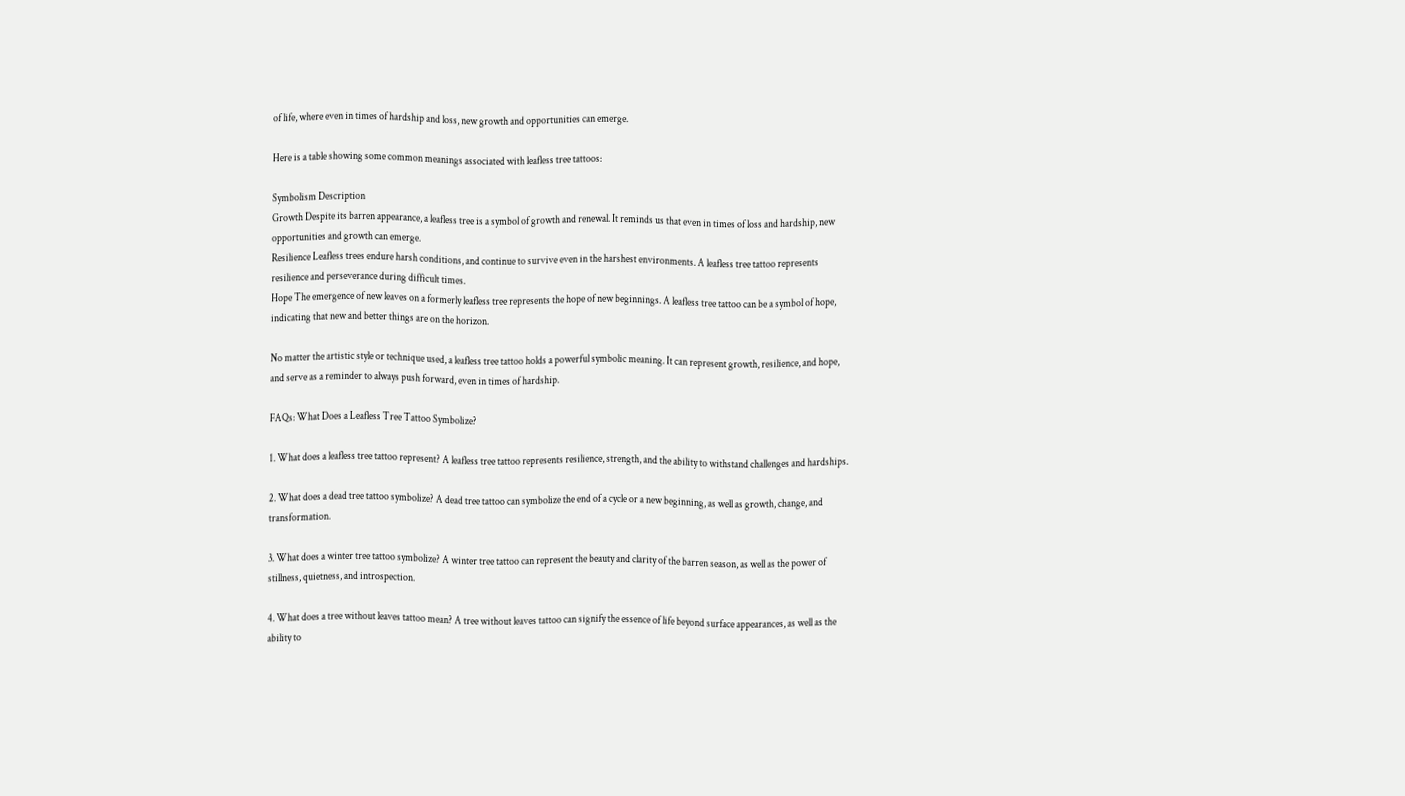of life, where even in times of hardship and loss, new growth and opportunities can emerge.

Here is a table showing some common meanings associated with leafless tree tattoos:

Symbolism Description
Growth Despite its barren appearance, a leafless tree is a symbol of growth and renewal. It reminds us that even in times of loss and hardship, new opportunities and growth can emerge.
Resilience Leafless trees endure harsh conditions, and continue to survive even in the harshest environments. A leafless tree tattoo represents resilience and perseverance during difficult times.
Hope The emergence of new leaves on a formerly leafless tree represents the hope of new beginnings. A leafless tree tattoo can be a symbol of hope, indicating that new and better things are on the horizon.

No matter the artistic style or technique used, a leafless tree tattoo holds a powerful symbolic meaning. It can represent growth, resilience, and hope, and serve as a reminder to always push forward, even in times of hardship.

FAQs: What Does a Leafless Tree Tattoo Symbolize?

1. What does a leafless tree tattoo represent? A leafless tree tattoo represents resilience, strength, and the ability to withstand challenges and hardships.

2. What does a dead tree tattoo symbolize? A dead tree tattoo can symbolize the end of a cycle or a new beginning, as well as growth, change, and transformation.

3. What does a winter tree tattoo symbolize? A winter tree tattoo can represent the beauty and clarity of the barren season, as well as the power of stillness, quietness, and introspection.

4. What does a tree without leaves tattoo mean? A tree without leaves tattoo can signify the essence of life beyond surface appearances, as well as the ability to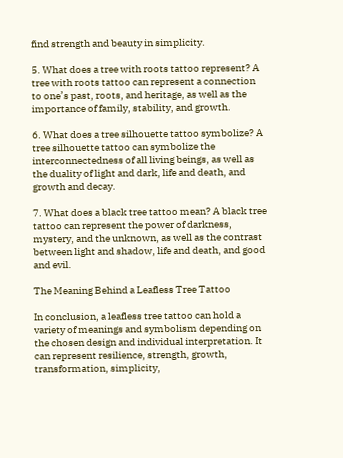find strength and beauty in simplicity.

5. What does a tree with roots tattoo represent? A tree with roots tattoo can represent a connection to one’s past, roots, and heritage, as well as the importance of family, stability, and growth.

6. What does a tree silhouette tattoo symbolize? A tree silhouette tattoo can symbolize the interconnectedness of all living beings, as well as the duality of light and dark, life and death, and growth and decay.

7. What does a black tree tattoo mean? A black tree tattoo can represent the power of darkness, mystery, and the unknown, as well as the contrast between light and shadow, life and death, and good and evil.

The Meaning Behind a Leafless Tree Tattoo

In conclusion, a leafless tree tattoo can hold a variety of meanings and symbolism depending on the chosen design and individual interpretation. It can represent resilience, strength, growth, transformation, simplicity,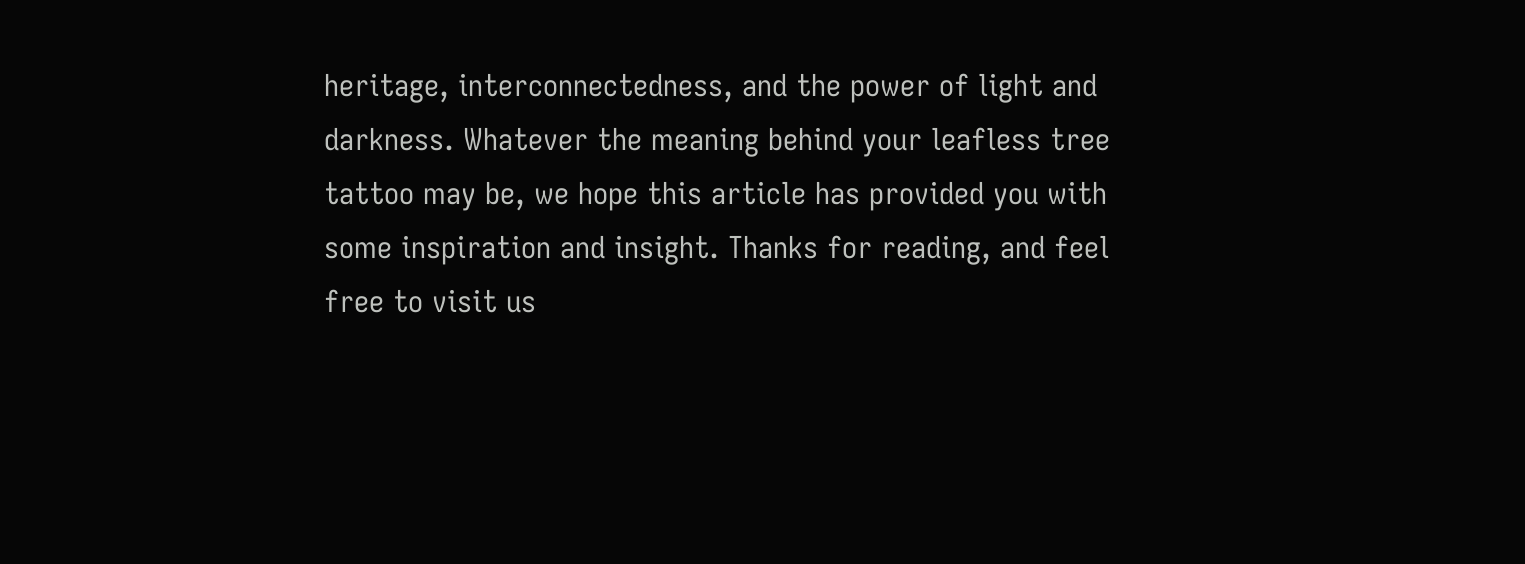heritage, interconnectedness, and the power of light and darkness. Whatever the meaning behind your leafless tree tattoo may be, we hope this article has provided you with some inspiration and insight. Thanks for reading, and feel free to visit us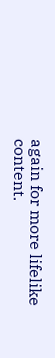again for more lifelike content.